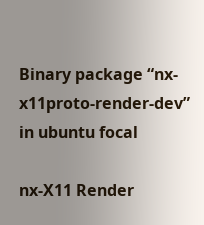Binary package “nx-x11proto-render-dev” in ubuntu focal

nx-X11 Render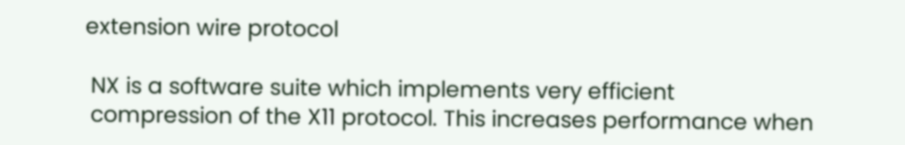extension wire protocol

 NX is a software suite which implements very efficient
 compression of the X11 protocol. This increases performance when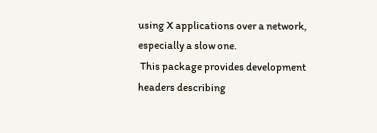using X applications over a network, especially a slow one.
 This package provides development headers describing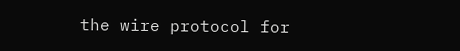the wire protocol for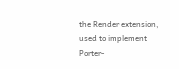the Render extension, used to implement Porter-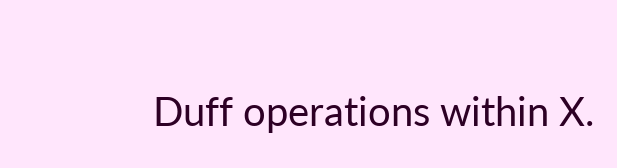Duff operations within X.